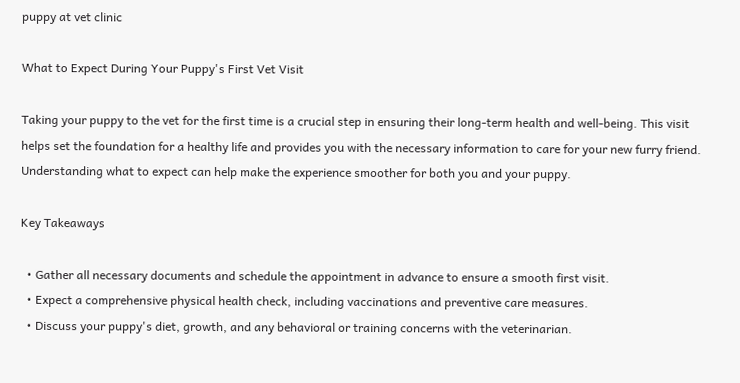puppy at vet clinic

What to Expect During Your Puppy's First Vet Visit

Taking your puppy to the vet for the first time is a crucial step in ensuring their long-term health and well-being. This visit helps set the foundation for a healthy life and provides you with the necessary information to care for your new furry friend. Understanding what to expect can help make the experience smoother for both you and your puppy.

Key Takeaways

  • Gather all necessary documents and schedule the appointment in advance to ensure a smooth first visit.
  • Expect a comprehensive physical health check, including vaccinations and preventive care measures.
  • Discuss your puppy's diet, growth, and any behavioral or training concerns with the veterinarian.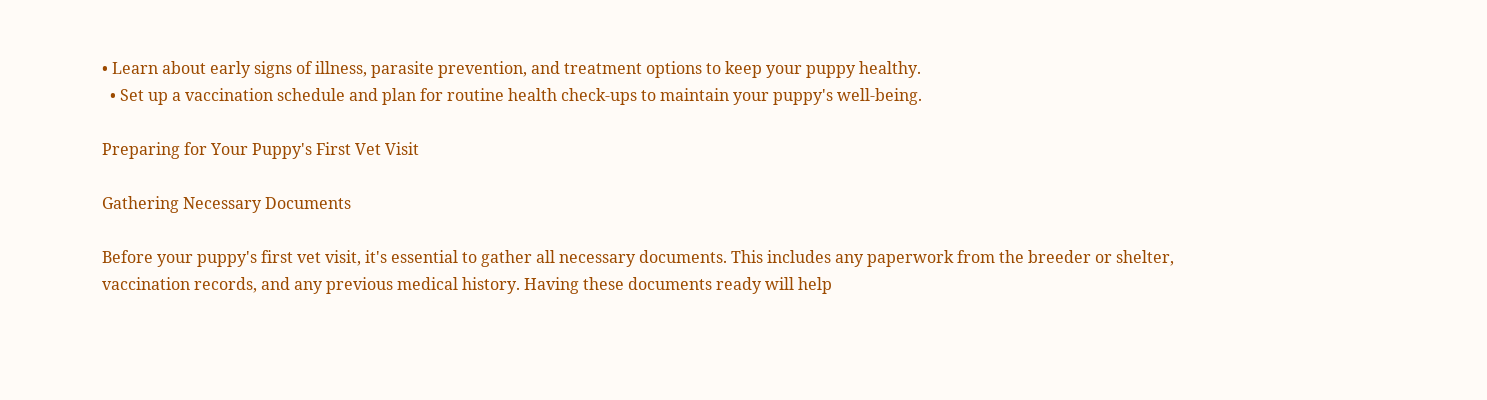• Learn about early signs of illness, parasite prevention, and treatment options to keep your puppy healthy.
  • Set up a vaccination schedule and plan for routine health check-ups to maintain your puppy's well-being.

Preparing for Your Puppy's First Vet Visit

Gathering Necessary Documents

Before your puppy's first vet visit, it's essential to gather all necessary documents. This includes any paperwork from the breeder or shelter, vaccination records, and any previous medical history. Having these documents ready will help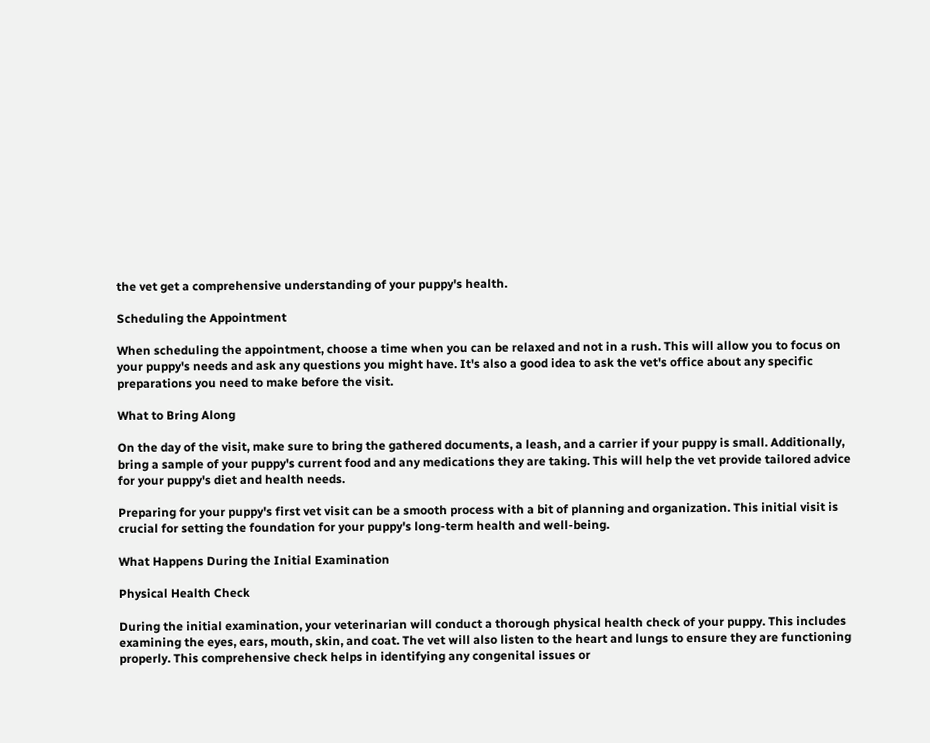the vet get a comprehensive understanding of your puppy's health.

Scheduling the Appointment

When scheduling the appointment, choose a time when you can be relaxed and not in a rush. This will allow you to focus on your puppy's needs and ask any questions you might have. It's also a good idea to ask the vet's office about any specific preparations you need to make before the visit.

What to Bring Along

On the day of the visit, make sure to bring the gathered documents, a leash, and a carrier if your puppy is small. Additionally, bring a sample of your puppy's current food and any medications they are taking. This will help the vet provide tailored advice for your puppy's diet and health needs.

Preparing for your puppy's first vet visit can be a smooth process with a bit of planning and organization. This initial visit is crucial for setting the foundation for your puppy's long-term health and well-being.

What Happens During the Initial Examination

Physical Health Check

During the initial examination, your veterinarian will conduct a thorough physical health check of your puppy. This includes examining the eyes, ears, mouth, skin, and coat. The vet will also listen to the heart and lungs to ensure they are functioning properly. This comprehensive check helps in identifying any congenital issues or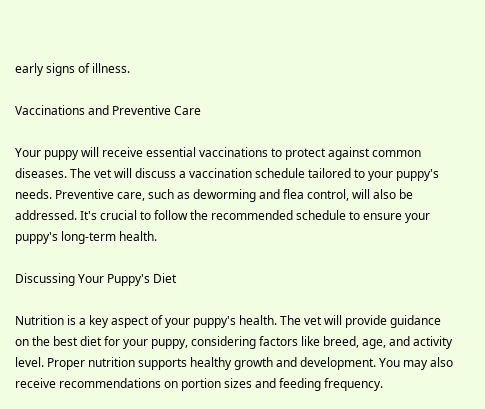early signs of illness.

Vaccinations and Preventive Care

Your puppy will receive essential vaccinations to protect against common diseases. The vet will discuss a vaccination schedule tailored to your puppy's needs. Preventive care, such as deworming and flea control, will also be addressed. It's crucial to follow the recommended schedule to ensure your puppy's long-term health.

Discussing Your Puppy's Diet

Nutrition is a key aspect of your puppy's health. The vet will provide guidance on the best diet for your puppy, considering factors like breed, age, and activity level. Proper nutrition supports healthy growth and development. You may also receive recommendations on portion sizes and feeding frequency.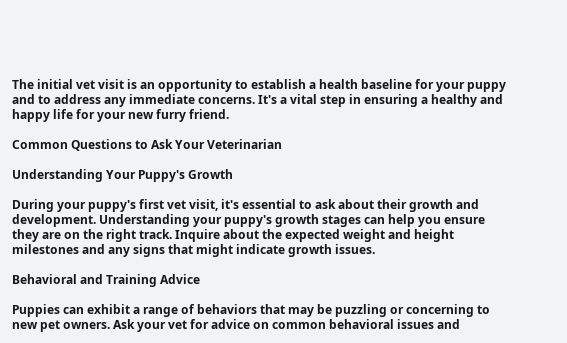The initial vet visit is an opportunity to establish a health baseline for your puppy and to address any immediate concerns. It's a vital step in ensuring a healthy and happy life for your new furry friend.

Common Questions to Ask Your Veterinarian

Understanding Your Puppy's Growth

During your puppy's first vet visit, it's essential to ask about their growth and development. Understanding your puppy's growth stages can help you ensure they are on the right track. Inquire about the expected weight and height milestones and any signs that might indicate growth issues.

Behavioral and Training Advice

Puppies can exhibit a range of behaviors that may be puzzling or concerning to new pet owners. Ask your vet for advice on common behavioral issues and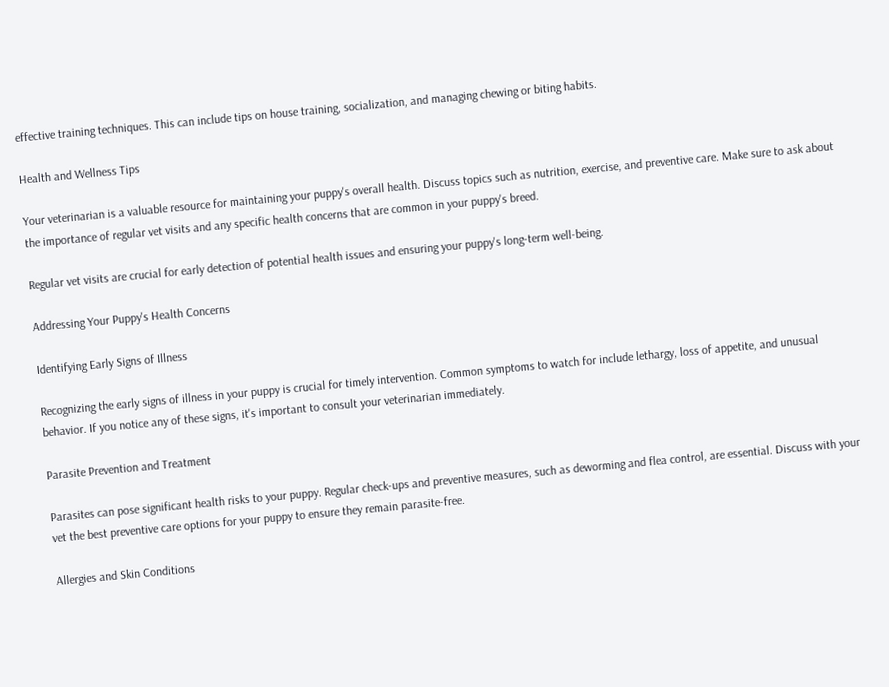effective training techniques. This can include tips on house training, socialization, and managing chewing or biting habits.

Health and Wellness Tips

Your veterinarian is a valuable resource for maintaining your puppy's overall health. Discuss topics such as nutrition, exercise, and preventive care. Make sure to ask about the importance of regular vet visits and any specific health concerns that are common in your puppy's breed.

Regular vet visits are crucial for early detection of potential health issues and ensuring your puppy's long-term well-being.

Addressing Your Puppy's Health Concerns

Identifying Early Signs of Illness

Recognizing the early signs of illness in your puppy is crucial for timely intervention. Common symptoms to watch for include lethargy, loss of appetite, and unusual behavior. If you notice any of these signs, it's important to consult your veterinarian immediately.

Parasite Prevention and Treatment

Parasites can pose significant health risks to your puppy. Regular check-ups and preventive measures, such as deworming and flea control, are essential. Discuss with your vet the best preventive care options for your puppy to ensure they remain parasite-free.

Allergies and Skin Conditions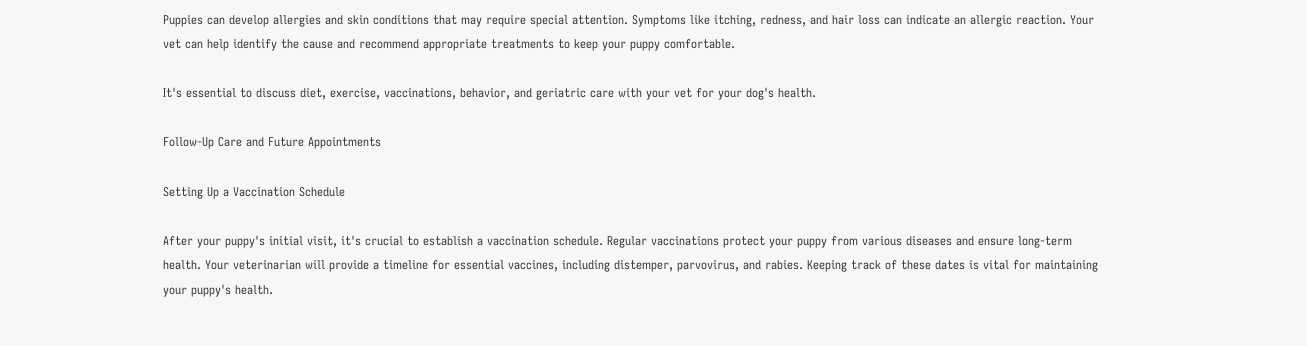Puppies can develop allergies and skin conditions that may require special attention. Symptoms like itching, redness, and hair loss can indicate an allergic reaction. Your vet can help identify the cause and recommend appropriate treatments to keep your puppy comfortable.

It's essential to discuss diet, exercise, vaccinations, behavior, and geriatric care with your vet for your dog's health.

Follow-Up Care and Future Appointments

Setting Up a Vaccination Schedule

After your puppy's initial visit, it's crucial to establish a vaccination schedule. Regular vaccinations protect your puppy from various diseases and ensure long-term health. Your veterinarian will provide a timeline for essential vaccines, including distemper, parvovirus, and rabies. Keeping track of these dates is vital for maintaining your puppy's health.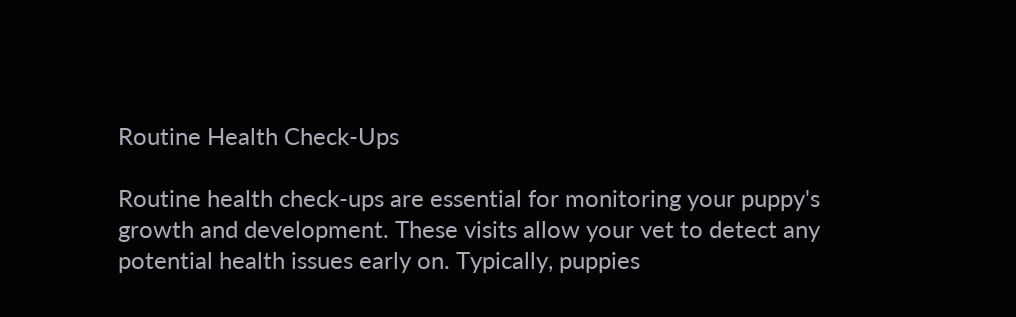Routine Health Check-Ups

Routine health check-ups are essential for monitoring your puppy's growth and development. These visits allow your vet to detect any potential health issues early on. Typically, puppies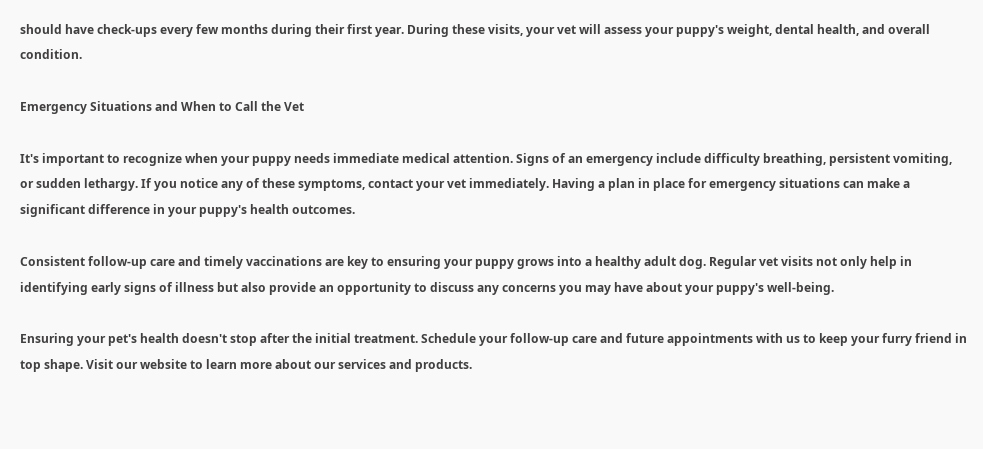should have check-ups every few months during their first year. During these visits, your vet will assess your puppy's weight, dental health, and overall condition.

Emergency Situations and When to Call the Vet

It's important to recognize when your puppy needs immediate medical attention. Signs of an emergency include difficulty breathing, persistent vomiting, or sudden lethargy. If you notice any of these symptoms, contact your vet immediately. Having a plan in place for emergency situations can make a significant difference in your puppy's health outcomes.

Consistent follow-up care and timely vaccinations are key to ensuring your puppy grows into a healthy adult dog. Regular vet visits not only help in identifying early signs of illness but also provide an opportunity to discuss any concerns you may have about your puppy's well-being.

Ensuring your pet's health doesn't stop after the initial treatment. Schedule your follow-up care and future appointments with us to keep your furry friend in top shape. Visit our website to learn more about our services and products.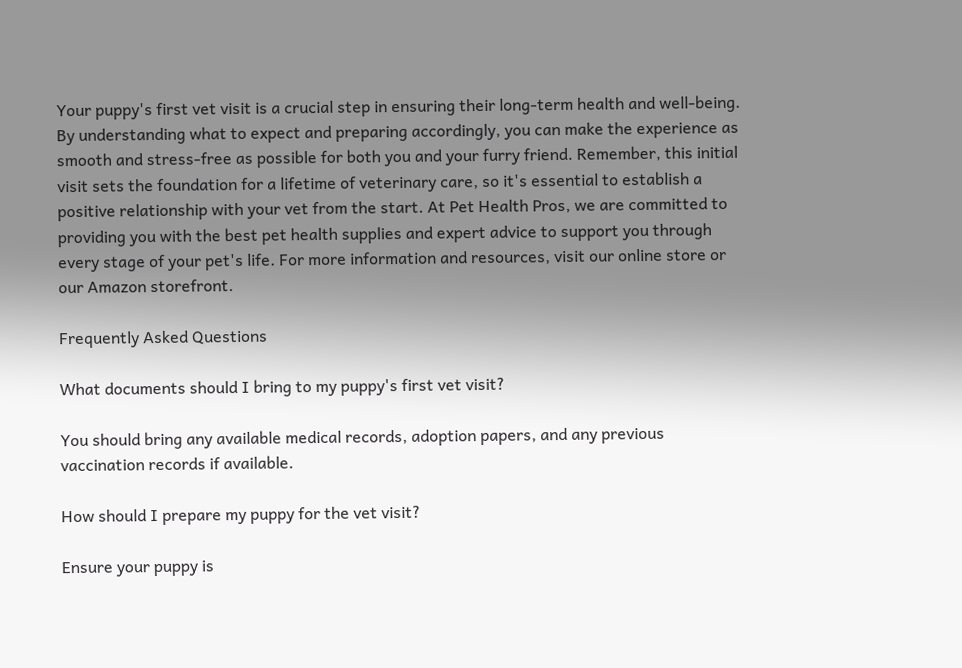Your puppy's first vet visit is a crucial step in ensuring their long-term health and well-being. By understanding what to expect and preparing accordingly, you can make the experience as smooth and stress-free as possible for both you and your furry friend. Remember, this initial visit sets the foundation for a lifetime of veterinary care, so it's essential to establish a positive relationship with your vet from the start. At Pet Health Pros, we are committed to providing you with the best pet health supplies and expert advice to support you through every stage of your pet's life. For more information and resources, visit our online store or our Amazon storefront.

Frequently Asked Questions

What documents should I bring to my puppy's first vet visit?

You should bring any available medical records, adoption papers, and any previous vaccination records if available.

How should I prepare my puppy for the vet visit?

Ensure your puppy is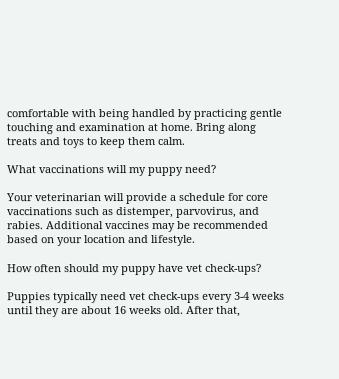comfortable with being handled by practicing gentle touching and examination at home. Bring along treats and toys to keep them calm.

What vaccinations will my puppy need?

Your veterinarian will provide a schedule for core vaccinations such as distemper, parvovirus, and rabies. Additional vaccines may be recommended based on your location and lifestyle.

How often should my puppy have vet check-ups?

Puppies typically need vet check-ups every 3-4 weeks until they are about 16 weeks old. After that,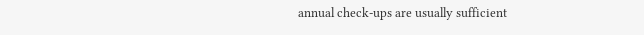annual check-ups are usually sufficient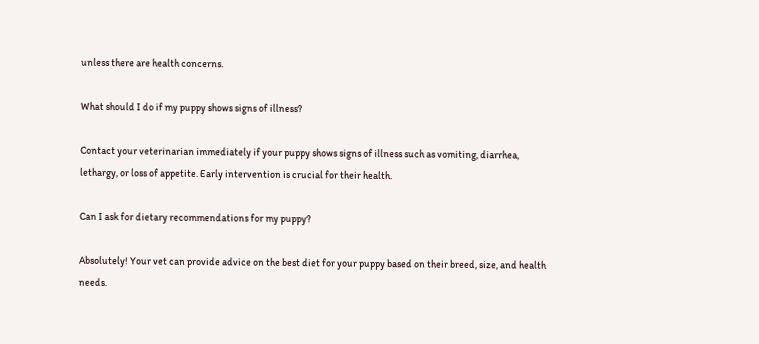unless there are health concerns.

What should I do if my puppy shows signs of illness?

Contact your veterinarian immediately if your puppy shows signs of illness such as vomiting, diarrhea, lethargy, or loss of appetite. Early intervention is crucial for their health.

Can I ask for dietary recommendations for my puppy?

Absolutely! Your vet can provide advice on the best diet for your puppy based on their breed, size, and health needs.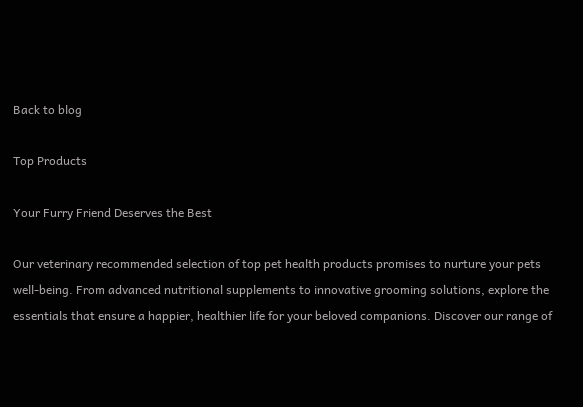Back to blog

Top Products

Your Furry Friend Deserves the Best

Our veterinary recommended selection of top pet health products promises to nurture your pets well-being. From advanced nutritional supplements to innovative grooming solutions, explore the essentials that ensure a happier, healthier life for your beloved companions. Discover our range of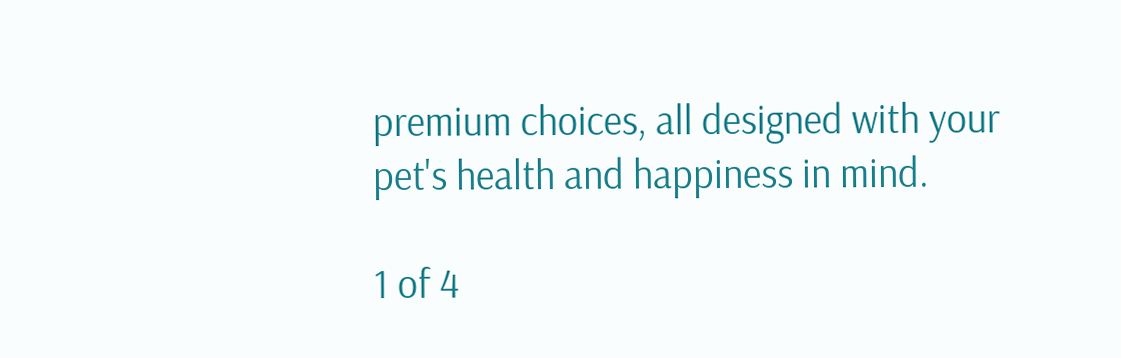premium choices, all designed with your pet's health and happiness in mind.

1 of 4